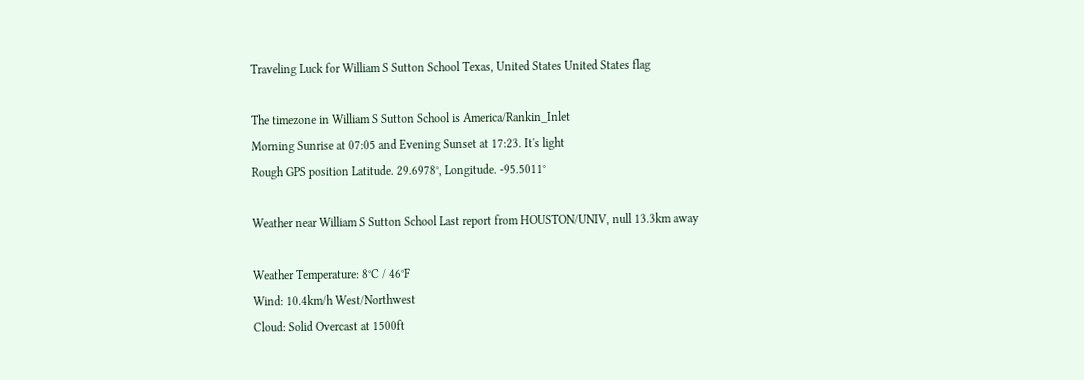Traveling Luck for William S Sutton School Texas, United States United States flag

The timezone in William S Sutton School is America/Rankin_Inlet
Morning Sunrise at 07:05 and Evening Sunset at 17:23. It's light
Rough GPS position Latitude. 29.6978°, Longitude. -95.5011°

Weather near William S Sutton School Last report from HOUSTON/UNIV, null 13.3km away

Weather Temperature: 8°C / 46°F
Wind: 10.4km/h West/Northwest
Cloud: Solid Overcast at 1500ft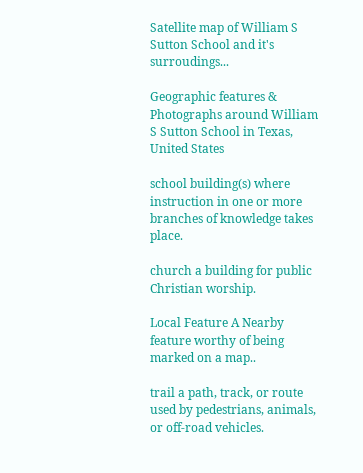Satellite map of William S Sutton School and it's surroudings...

Geographic features & Photographs around William S Sutton School in Texas, United States

school building(s) where instruction in one or more branches of knowledge takes place.

church a building for public Christian worship.

Local Feature A Nearby feature worthy of being marked on a map..

trail a path, track, or route used by pedestrians, animals, or off-road vehicles.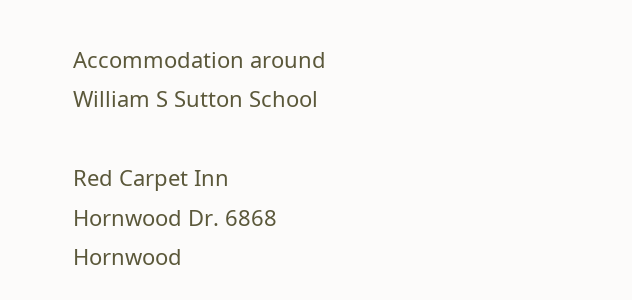Accommodation around William S Sutton School

Red Carpet Inn Hornwood Dr. 6868 Hornwood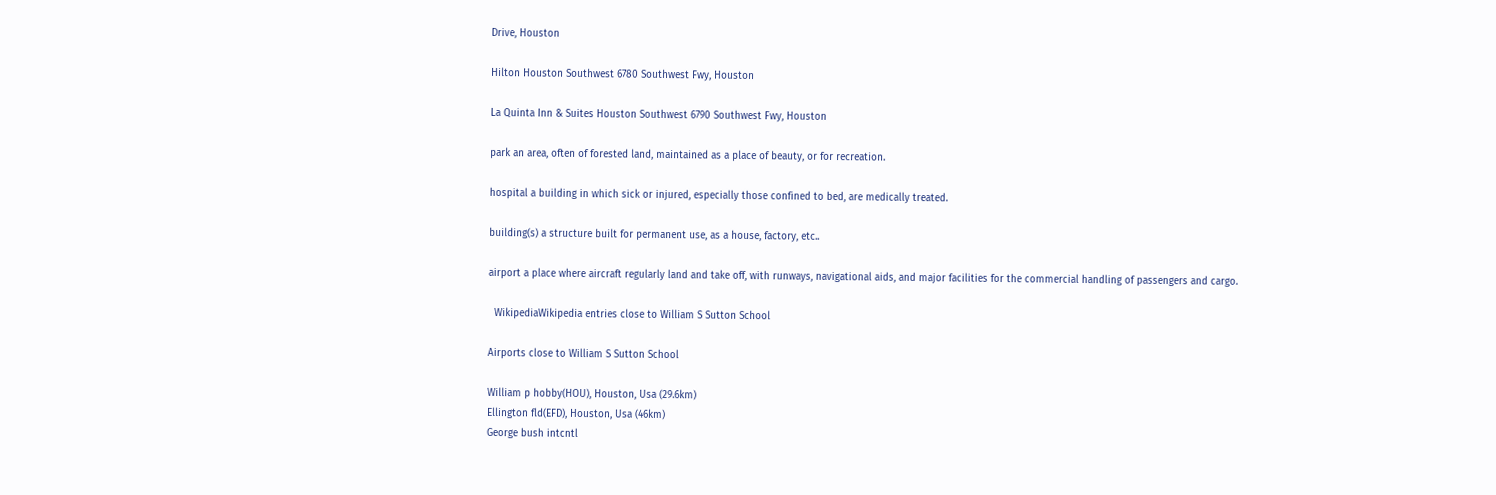Drive, Houston

Hilton Houston Southwest 6780 Southwest Fwy, Houston

La Quinta Inn & Suites Houston Southwest 6790 Southwest Fwy, Houston

park an area, often of forested land, maintained as a place of beauty, or for recreation.

hospital a building in which sick or injured, especially those confined to bed, are medically treated.

building(s) a structure built for permanent use, as a house, factory, etc..

airport a place where aircraft regularly land and take off, with runways, navigational aids, and major facilities for the commercial handling of passengers and cargo.

  WikipediaWikipedia entries close to William S Sutton School

Airports close to William S Sutton School

William p hobby(HOU), Houston, Usa (29.6km)
Ellington fld(EFD), Houston, Usa (46km)
George bush intcntl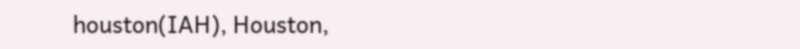houston(IAH), Houston,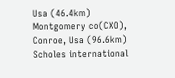Usa (46.4km)
Montgomery co(CXO), Conroe, Usa (96.6km)
Scholes international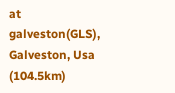at galveston(GLS), Galveston, Usa (104.5km)